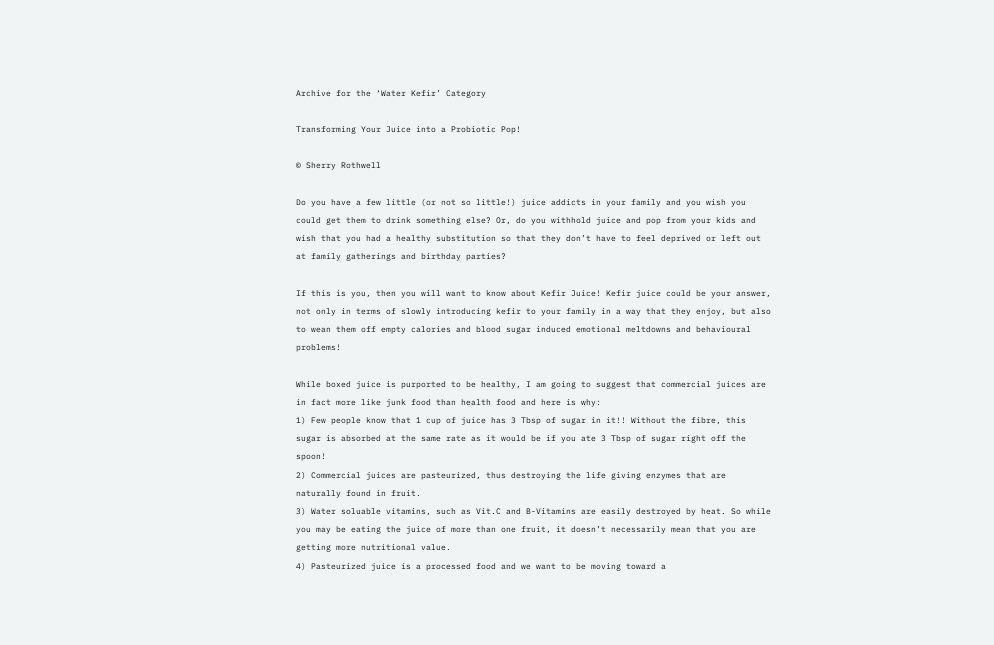Archive for the ‘Water Kefir’ Category

Transforming Your Juice into a Probiotic Pop!

© Sherry Rothwell

Do you have a few little (or not so little!) juice addicts in your family and you wish you could get them to drink something else? Or, do you withhold juice and pop from your kids and wish that you had a healthy substitution so that they don’t have to feel deprived or left out at family gatherings and birthday parties?

If this is you, then you will want to know about Kefir Juice! Kefir juice could be your answer, not only in terms of slowly introducing kefir to your family in a way that they enjoy, but also to wean them off empty calories and blood sugar induced emotional meltdowns and behavioural problems!

While boxed juice is purported to be healthy, I am going to suggest that commercial juices are in fact more like junk food than health food and here is why:
1) Few people know that 1 cup of juice has 3 Tbsp of sugar in it!! Without the fibre, this sugar is absorbed at the same rate as it would be if you ate 3 Tbsp of sugar right off the spoon!
2) Commercial juices are pasteurized, thus destroying the life giving enzymes that are naturally found in fruit.
3) Water soluable vitamins, such as Vit.C and B-Vitamins are easily destroyed by heat. So while you may be eating the juice of more than one fruit, it doesn’t necessarily mean that you are getting more nutritional value.
4) Pasteurized juice is a processed food and we want to be moving toward a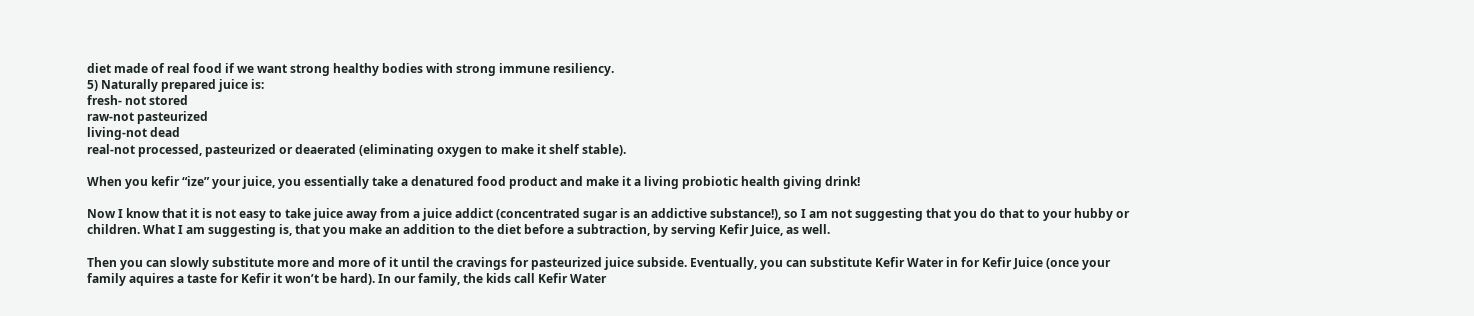diet made of real food if we want strong healthy bodies with strong immune resiliency.
5) Naturally prepared juice is:
fresh- not stored
raw-not pasteurized
living-not dead
real-not processed, pasteurized or deaerated (eliminating oxygen to make it shelf stable).

When you kefir “ize” your juice, you essentially take a denatured food product and make it a living probiotic health giving drink!

Now I know that it is not easy to take juice away from a juice addict (concentrated sugar is an addictive substance!), so I am not suggesting that you do that to your hubby or children. What I am suggesting is, that you make an addition to the diet before a subtraction, by serving Kefir Juice, as well.

Then you can slowly substitute more and more of it until the cravings for pasteurized juice subside. Eventually, you can substitute Kefir Water in for Kefir Juice (once your family aquires a taste for Kefir it won’t be hard). In our family, the kids call Kefir Water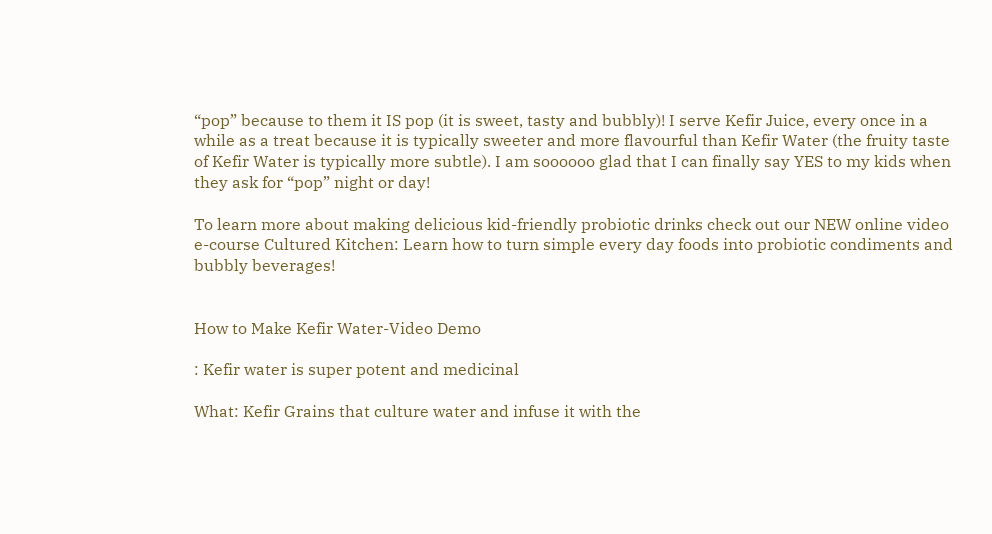“pop” because to them it IS pop (it is sweet, tasty and bubbly)! I serve Kefir Juice, every once in a while as a treat because it is typically sweeter and more flavourful than Kefir Water (the fruity taste of Kefir Water is typically more subtle). I am soooooo glad that I can finally say YES to my kids when they ask for “pop” night or day!

To learn more about making delicious kid-friendly probiotic drinks check out our NEW online video e-course Cultured Kitchen: Learn how to turn simple every day foods into probiotic condiments and bubbly beverages!


How to Make Kefir Water-Video Demo

: Kefir water is super potent and medicinal

What: Kefir Grains that culture water and infuse it with the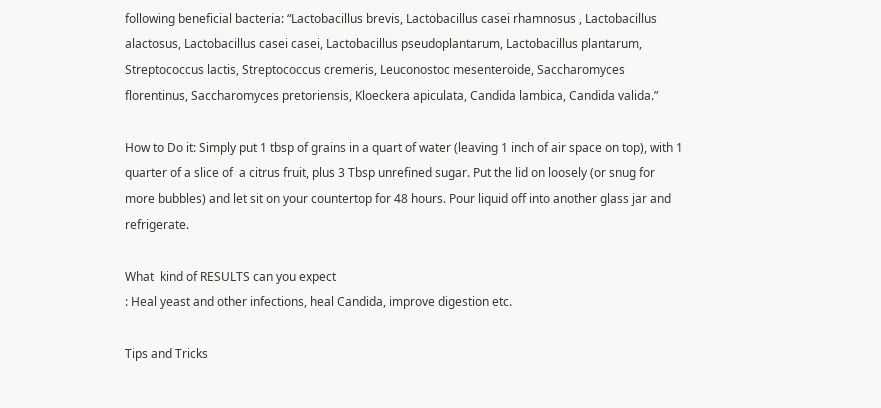following beneficial bacteria: “Lactobacillus brevis, Lactobacillus casei rhamnosus , Lactobacillus alactosus, Lactobacillus casei casei, Lactobacillus pseudoplantarum, Lactobacillus plantarum, Streptococcus lactis, Streptococcus cremeris, Leuconostoc mesenteroide, Saccharomyces florentinus, Saccharomyces pretoriensis, Kloeckera apiculata, Candida lambica, Candida valida.”

How to Do it: Simply put 1 tbsp of grains in a quart of water (leaving 1 inch of air space on top), with 1 quarter of a slice of  a citrus fruit, plus 3 Tbsp unrefined sugar. Put the lid on loosely (or snug for more bubbles) and let sit on your countertop for 48 hours. Pour liquid off into another glass jar and refrigerate.

What  kind of RESULTS can you expect
: Heal yeast and other infections, heal Candida, improve digestion etc.

Tips and Tricks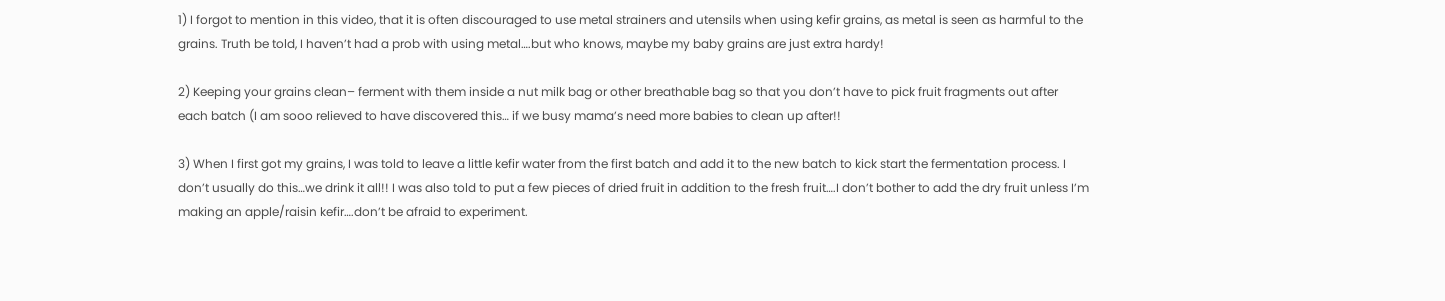1) I forgot to mention in this video, that it is often discouraged to use metal strainers and utensils when using kefir grains, as metal is seen as harmful to the grains. Truth be told, I haven’t had a prob with using metal….but who knows, maybe my baby grains are just extra hardy!

2) Keeping your grains clean– ferment with them inside a nut milk bag or other breathable bag so that you don’t have to pick fruit fragments out after each batch (I am sooo relieved to have discovered this… if we busy mama’s need more babies to clean up after!!

3) When I first got my grains, I was told to leave a little kefir water from the first batch and add it to the new batch to kick start the fermentation process. I don’t usually do this…we drink it all!! I was also told to put a few pieces of dried fruit in addition to the fresh fruit….I don’t bother to add the dry fruit unless I’m making an apple/raisin kefir….don’t be afraid to experiment.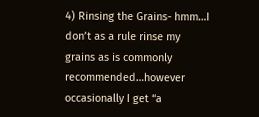4) Rinsing the Grains- hmm…I don’t as a rule rinse my grains as is commonly recommended…however occasionally I get “a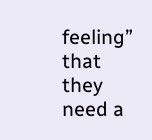feeling” that they need a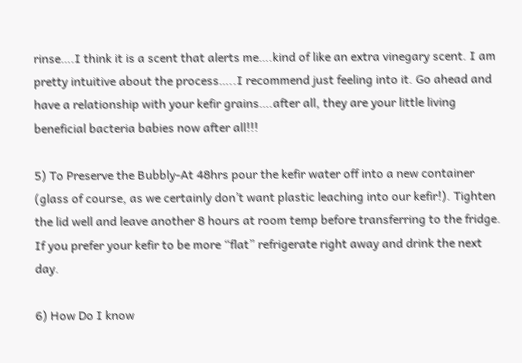rinse….I think it is a scent that alerts me….kind of like an extra vinegary scent. I am pretty intuitive about the process…..I recommend just feeling into it. Go ahead and have a relationship with your kefir grains….after all, they are your little living beneficial bacteria babies now after all!!!

5) To Preserve the Bubbly-At 48hrs pour the kefir water off into a new container (glass of course, as we certainly don’t want plastic leaching into our kefir!). Tighten the lid well and leave another 8 hours at room temp before transferring to the fridge. If you prefer your kefir to be more “flat” refrigerate right away and drink the next day.

6) How Do I know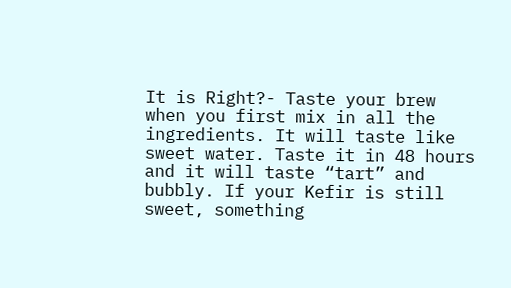It is Right?- Taste your brew when you first mix in all the ingredients. It will taste like sweet water. Taste it in 48 hours and it will taste “tart” and bubbly. If your Kefir is still sweet, something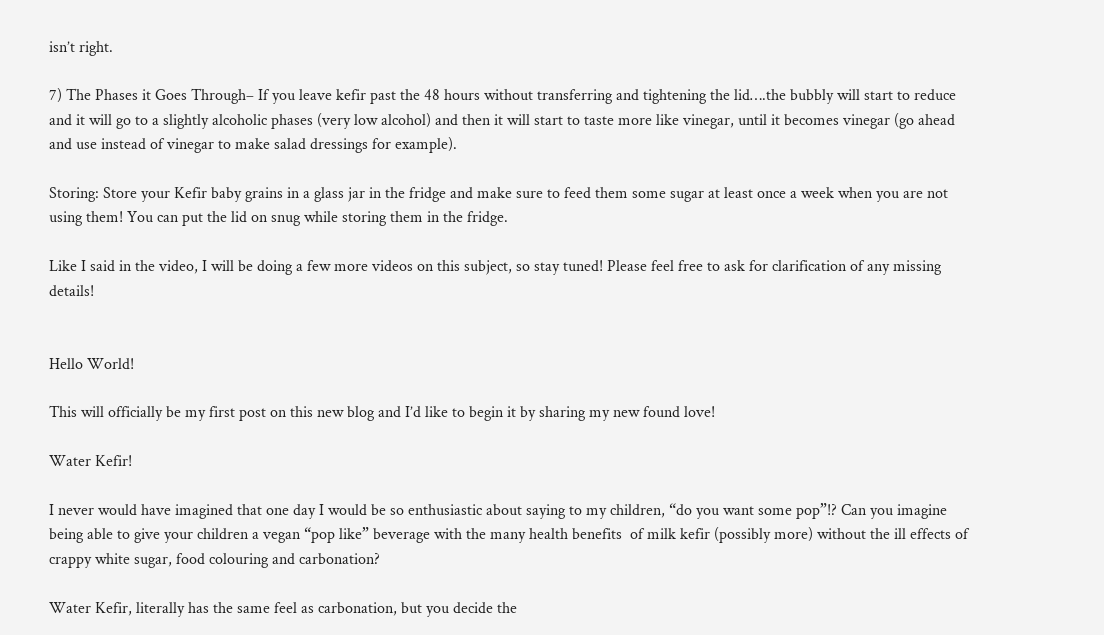isn’t right.

7) The Phases it Goes Through– If you leave kefir past the 48 hours without transferring and tightening the lid….the bubbly will start to reduce and it will go to a slightly alcoholic phases (very low alcohol) and then it will start to taste more like vinegar, until it becomes vinegar (go ahead and use instead of vinegar to make salad dressings for example).

Storing: Store your Kefir baby grains in a glass jar in the fridge and make sure to feed them some sugar at least once a week when you are not using them! You can put the lid on snug while storing them in the fridge.

Like I said in the video, I will be doing a few more videos on this subject, so stay tuned! Please feel free to ask for clarification of any missing details!


Hello World!

This will officially be my first post on this new blog and I’d like to begin it by sharing my new found love!

Water Kefir!

I never would have imagined that one day I would be so enthusiastic about saying to my children, “do you want some pop”!? Can you imagine being able to give your children a vegan “pop like” beverage with the many health benefits  of milk kefir (possibly more) without the ill effects of crappy white sugar, food colouring and carbonation?

Water Kefir, literally has the same feel as carbonation, but you decide the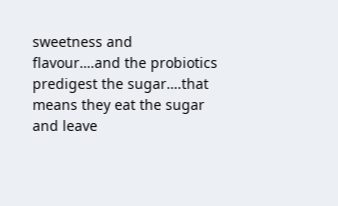sweetness and flavour….and the probiotics predigest the sugar….that means they eat the sugar and leave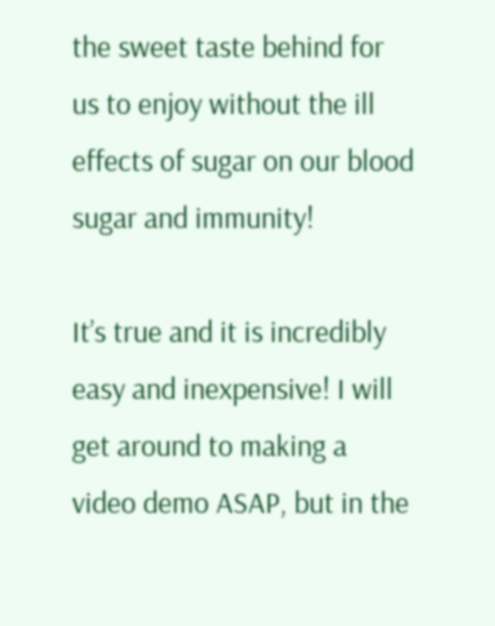the sweet taste behind for us to enjoy without the ill effects of sugar on our blood sugar and immunity!

It’s true and it is incredibly easy and inexpensive! I will get around to making a video demo ASAP, but in the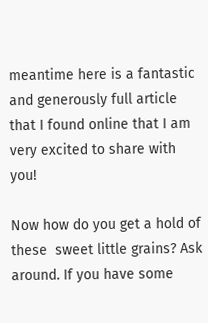meantime here is a fantastic and generously full article that I found online that I am very excited to share with you!

Now how do you get a hold of these  sweet little grains? Ask around. If you have some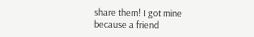share them! I got mine because a friend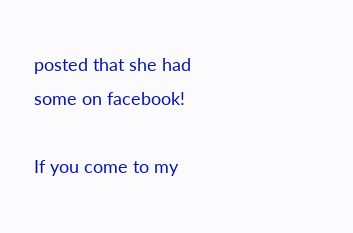posted that she had some on facebook!

If you come to my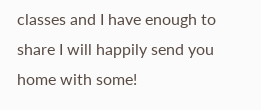classes and I have enough to share I will happily send you home with some!